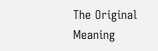The Original Meaning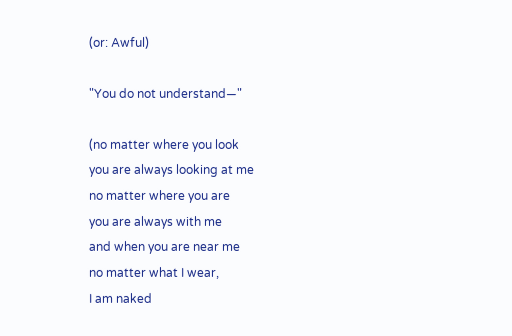(or: Awful)

"You do not understand—"

(no matter where you look
you are always looking at me
no matter where you are
you are always with me
and when you are near me
no matter what I wear,
I am naked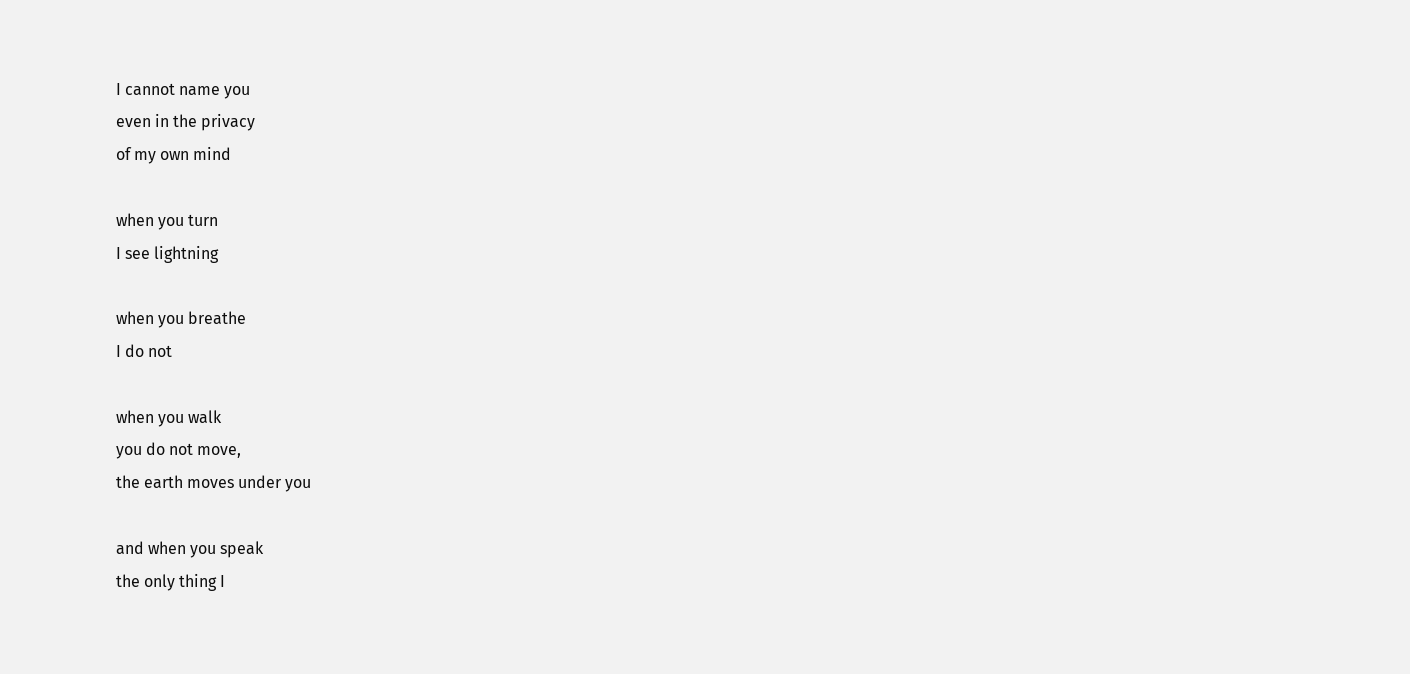I cannot name you
even in the privacy
of my own mind

when you turn
I see lightning

when you breathe
I do not

when you walk
you do not move,
the earth moves under you

and when you speak
the only thing I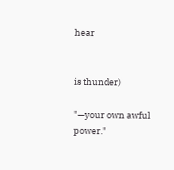hear


is thunder)

"—your own awful power."